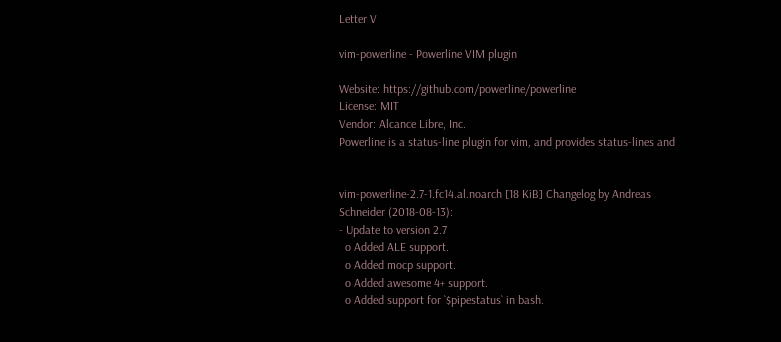Letter V

vim-powerline - Powerline VIM plugin

Website: https://github.com/powerline/powerline
License: MIT
Vendor: Alcance Libre, Inc.
Powerline is a status-line plugin for vim, and provides status-lines and


vim-powerline-2.7-1.fc14.al.noarch [18 KiB] Changelog by Andreas Schneider (2018-08-13):
- Update to version 2.7
  o Added ALE support.
  o Added mocp support.
  o Added awesome 4+ support.
  o Added support for `$pipestatus` in bash.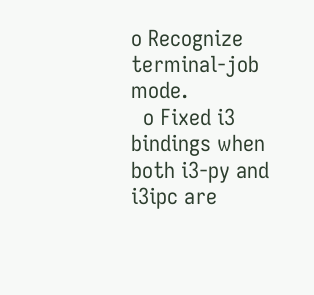o Recognize terminal-job mode.
  o Fixed i3 bindings when both i3-py and i3ipc are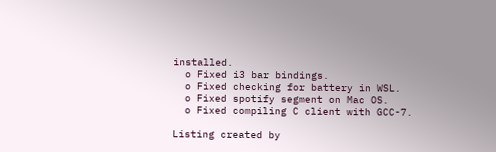installed.
  o Fixed i3 bar bindings.
  o Fixed checking for battery in WSL.
  o Fixed spotify segment on Mac OS.
  o Fixed compiling C client with GCC-7.

Listing created by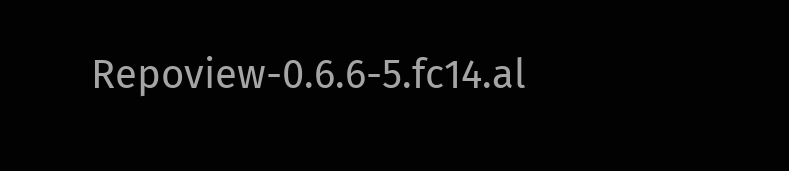Repoview-0.6.6-5.fc14.al